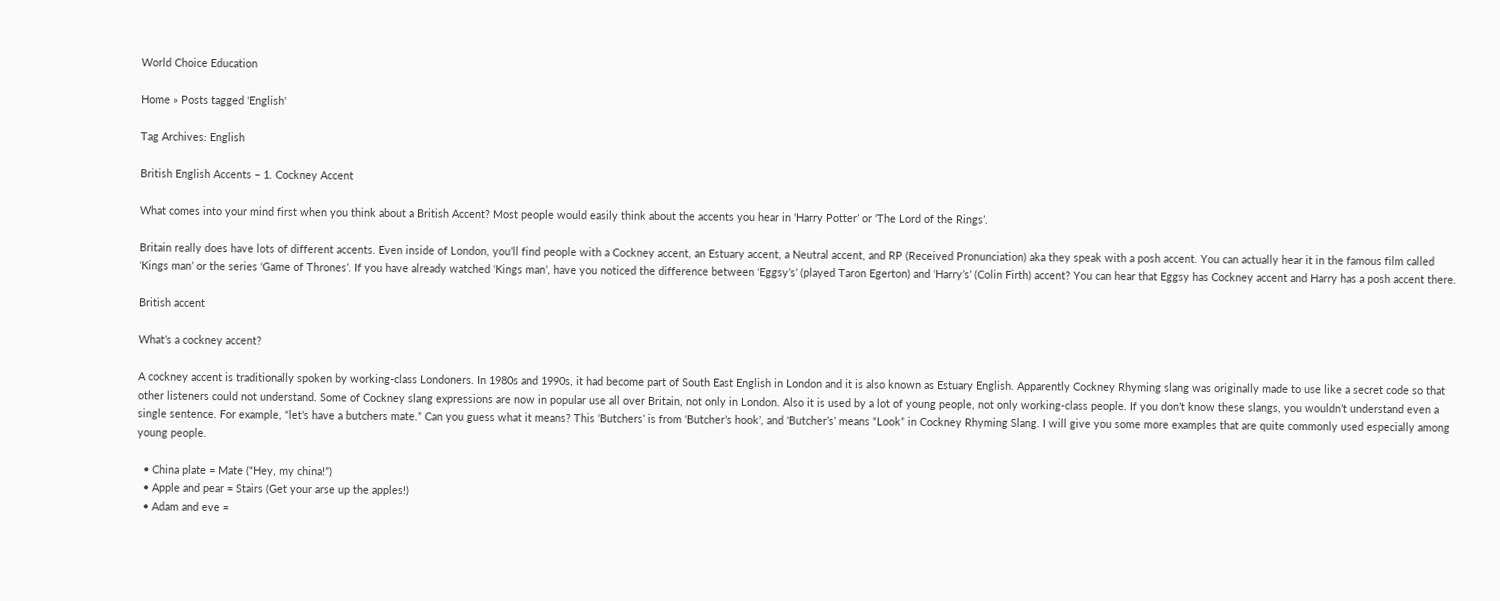World Choice Education

Home » Posts tagged 'English'

Tag Archives: English

British English Accents – 1. Cockney Accent

What comes into your mind first when you think about a British Accent? Most people would easily think about the accents you hear in ‘Harry Potter’ or ‘The Lord of the Rings’.

Britain really does have lots of different accents. Even inside of London, you’ll find people with a Cockney accent, an Estuary accent, a Neutral accent, and RP (Received Pronunciation) aka they speak with a posh accent. You can actually hear it in the famous film called ‘Kings man’ or the series ‘Game of Thrones’. If you have already watched ‘Kings man’, have you noticed the difference between ‘Eggsy’s’ (played Taron Egerton) and ‘Harry’s’ (Colin Firth) accent? You can hear that Eggsy has Cockney accent and Harry has a posh accent there.

British accent

What’s a cockney accent?

A cockney accent is traditionally spoken by working-class Londoners. In 1980s and 1990s, it had become part of South East English in London and it is also known as Estuary English. Apparently Cockney Rhyming slang was originally made to use like a secret code so that other listeners could not understand. Some of Cockney slang expressions are now in popular use all over Britain, not only in London. Also it is used by a lot of young people, not only working-class people. If you don’t know these slangs, you wouldn’t understand even a single sentence. For example, “let’s have a butchers mate.” Can you guess what it means? This ‘Butchers’ is from ‘Butcher’s hook’, and ‘Butcher’s’ means “Look” in Cockney Rhyming Slang. I will give you some more examples that are quite commonly used especially among young people.

  • China plate = Mate (“Hey, my china!”)
  • Apple and pear = Stairs (Get your arse up the apples!)
  • Adam and eve =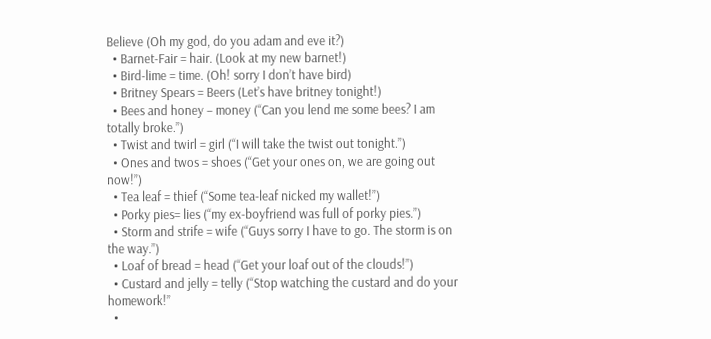Believe (Oh my god, do you adam and eve it?)
  • Barnet-Fair = hair. (Look at my new barnet!)
  • Bird-lime = time. (Oh! sorry I don’t have bird)
  • Britney Spears = Beers (Let’s have britney tonight!)
  • Bees and honey – money (“Can you lend me some bees? I am totally broke.”)
  • Twist and twirl = girl (“I will take the twist out tonight.”)
  • Ones and twos = shoes (“Get your ones on, we are going out now!”)
  • Tea leaf = thief (“Some tea-leaf nicked my wallet!”)
  • Porky pies= lies (“my ex-boyfriend was full of porky pies.”)
  • Storm and strife = wife (“Guys sorry I have to go. The storm is on the way.”)
  • Loaf of bread = head (“Get your loaf out of the clouds!”)
  • Custard and jelly = telly (“Stop watching the custard and do your homework!”
  •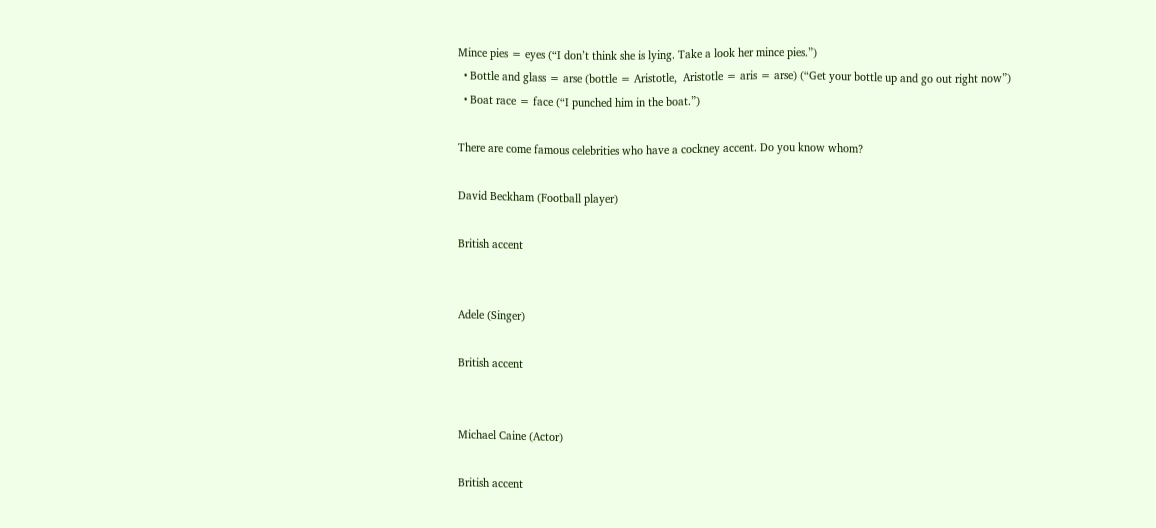Mince pies = eyes (“I don’t think she is lying. Take a look her mince pies.”)
  • Bottle and glass = arse (bottle = Aristotle,  Aristotle = aris = arse) (“Get your bottle up and go out right now”)
  • Boat race = face (“I punched him in the boat.”)

There are come famous celebrities who have a cockney accent. Do you know whom?

David Beckham (Football player)

British accent


Adele (Singer)

British accent


Michael Caine (Actor)

British accent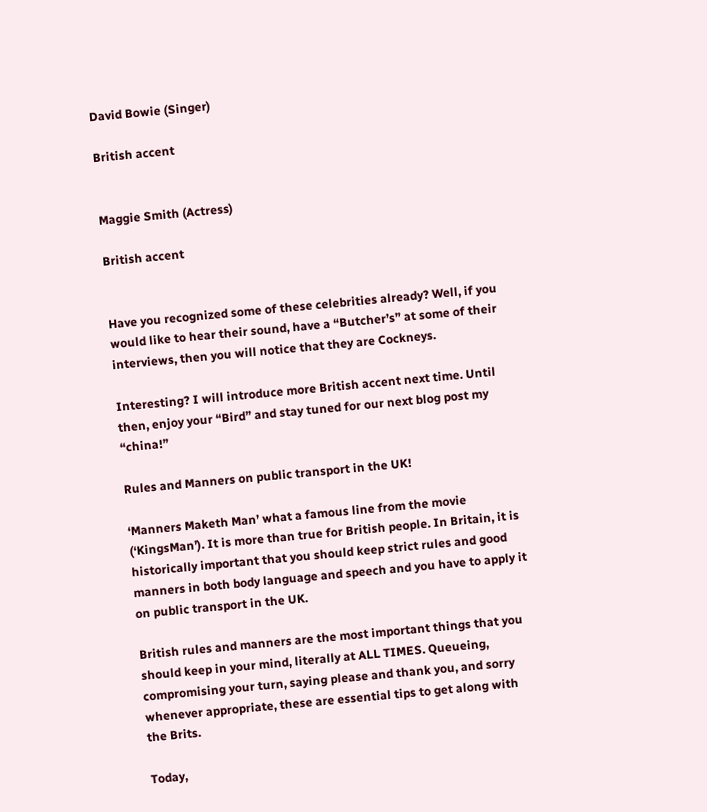David Bowie (Singer)

British accent


Maggie Smith (Actress)

British accent


Have you recognized some of these celebrities already? Well, if you would like to hear their sound, have a “Butcher’s” at some of their interviews, then you will notice that they are Cockneys.

Interesting? I will introduce more British accent next time. Until then, enjoy your “Bird” and stay tuned for our next blog post my “china!”

Rules and Manners on public transport in the UK!

‘Manners Maketh Man’ what a famous line from the movie (‘KingsMan’). It is more than true for British people. In Britain, it is historically important that you should keep strict rules and good manners in both body language and speech and you have to apply it on public transport in the UK.

British rules and manners are the most important things that you should keep in your mind, literally at ALL TIMES. Queueing, compromising your turn, saying please and thank you, and sorry whenever appropriate, these are essential tips to get along with the Brits.

Today,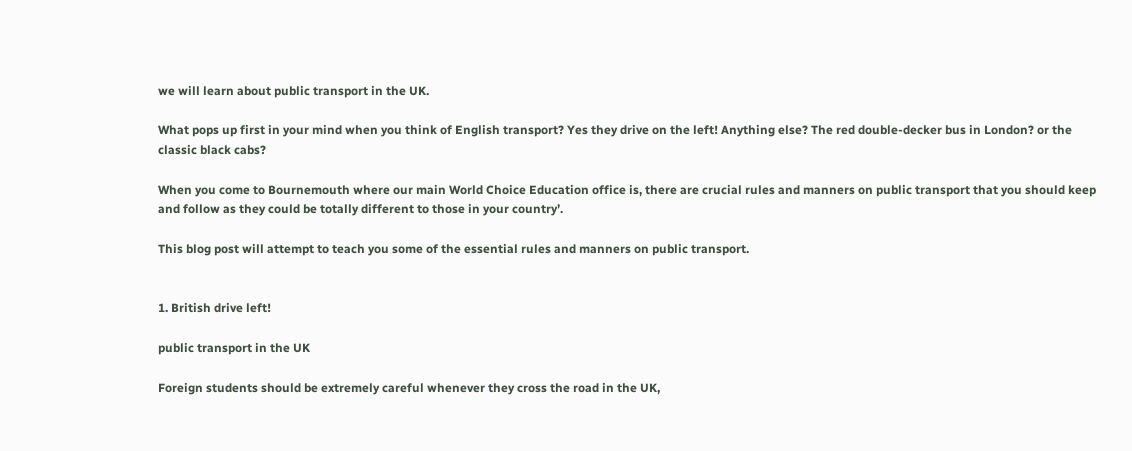we will learn about public transport in the UK.

What pops up first in your mind when you think of English transport? Yes they drive on the left! Anything else? The red double-decker bus in London? or the classic black cabs?

When you come to Bournemouth where our main World Choice Education office is, there are crucial rules and manners on public transport that you should keep and follow as they could be totally different to those in your country’.

This blog post will attempt to teach you some of the essential rules and manners on public transport.


1. British drive left!

public transport in the UK

Foreign students should be extremely careful whenever they cross the road in the UK,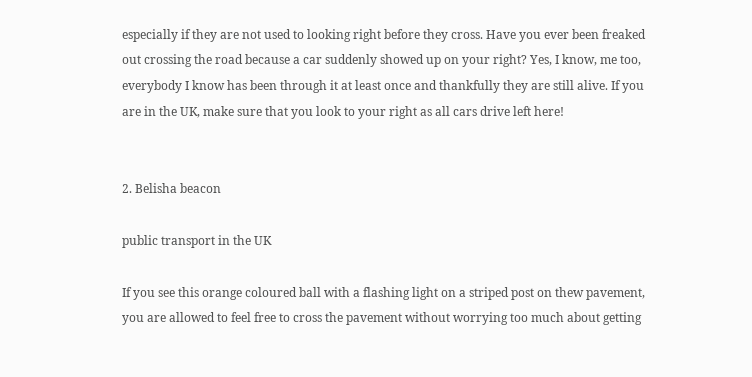especially if they are not used to looking right before they cross. Have you ever been freaked out crossing the road because a car suddenly showed up on your right? Yes, I know, me too, everybody I know has been through it at least once and thankfully they are still alive. If you are in the UK, make sure that you look to your right as all cars drive left here!


2. Belisha beacon

public transport in the UK

If you see this orange coloured ball with a flashing light on a striped post on thew pavement, you are allowed to feel free to cross the pavement without worrying too much about getting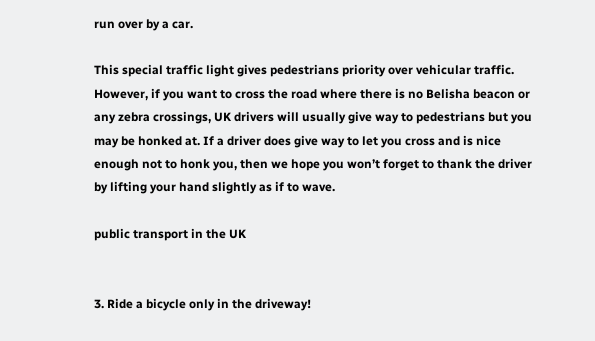run over by a car.

This special traffic light gives pedestrians priority over vehicular traffic. However, if you want to cross the road where there is no Belisha beacon or any zebra crossings, UK drivers will usually give way to pedestrians but you may be honked at. If a driver does give way to let you cross and is nice enough not to honk you, then we hope you won’t forget to thank the driver by lifting your hand slightly as if to wave.

public transport in the UK


3. Ride a bicycle only in the driveway!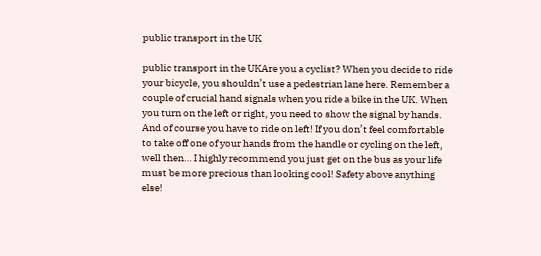public transport in the UK

public transport in the UKAre you a cyclist? When you decide to ride your bicycle, you shouldn’t use a pedestrian lane here. Remember a couple of crucial hand signals when you ride a bike in the UK. When you turn on the left or right, you need to show the signal by hands. And of course you have to ride on left! If you don’t feel comfortable to take off one of your hands from the handle or cycling on the left, well then… I highly recommend you just get on the bus as your life must be more precious than looking cool! Safety above anything else!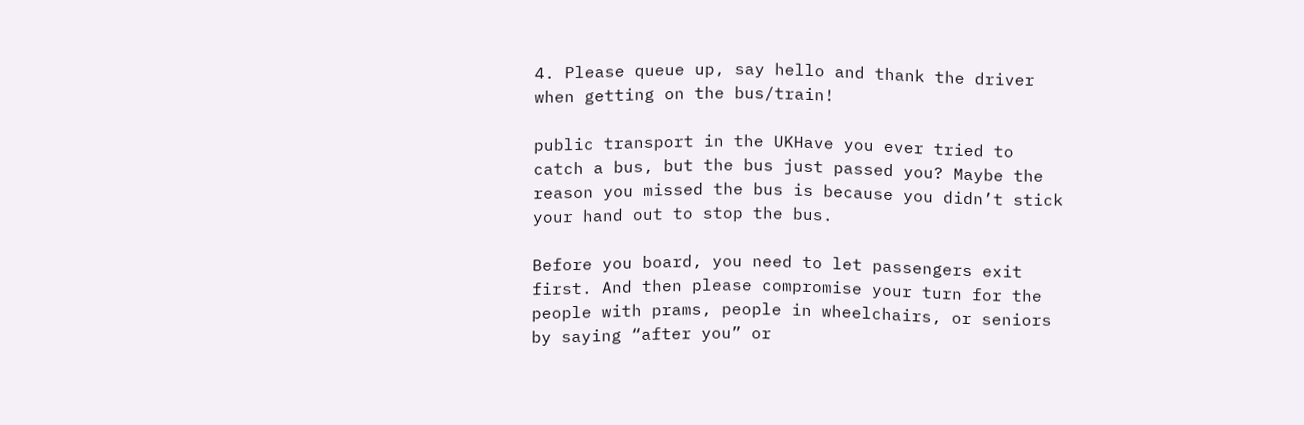4. Please queue up, say hello and thank the driver when getting on the bus/train!

public transport in the UKHave you ever tried to catch a bus, but the bus just passed you? Maybe the reason you missed the bus is because you didn’t stick your hand out to stop the bus.

Before you board, you need to let passengers exit first. And then please compromise your turn for the people with prams, people in wheelchairs, or seniors by saying “after you” or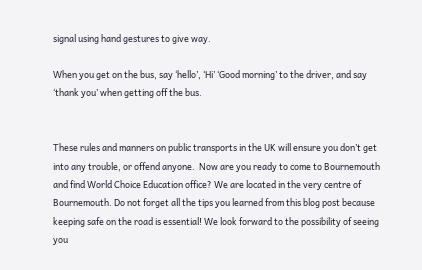signal using hand gestures to give way.

When you get on the bus, say ‘hello’, ‘Hi’ ‘Good morning’ to the driver, and say ‘thank you’ when getting off the bus.


These rules and manners on public transports in the UK will ensure you don’t get into any trouble, or offend anyone.  Now are you ready to come to Bournemouth and find World Choice Education office? We are located in the very centre of Bournemouth. Do not forget all the tips you learned from this blog post because keeping safe on the road is essential! We look forward to the possibility of seeing you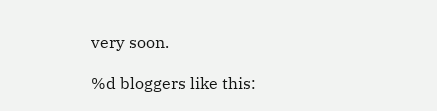very soon.

%d bloggers like this: